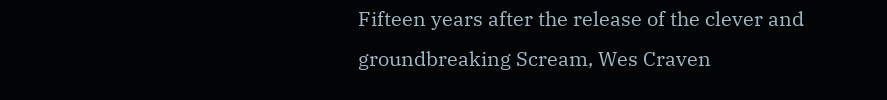Fifteen years after the release of the clever and groundbreaking Scream, Wes Craven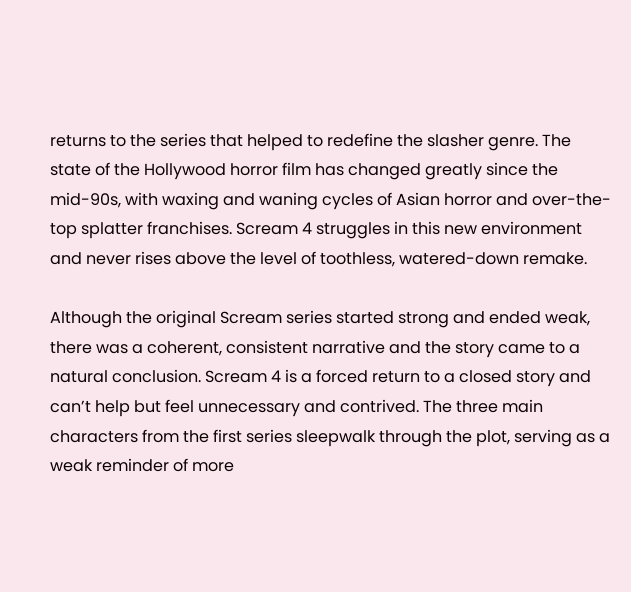returns to the series that helped to redefine the slasher genre. The state of the Hollywood horror film has changed greatly since the mid-90s, with waxing and waning cycles of Asian horror and over-the-top splatter franchises. Scream 4 struggles in this new environment and never rises above the level of toothless, watered-down remake.

Although the original Scream series started strong and ended weak, there was a coherent, consistent narrative and the story came to a natural conclusion. Scream 4 is a forced return to a closed story and can’t help but feel unnecessary and contrived. The three main characters from the first series sleepwalk through the plot, serving as a weak reminder of more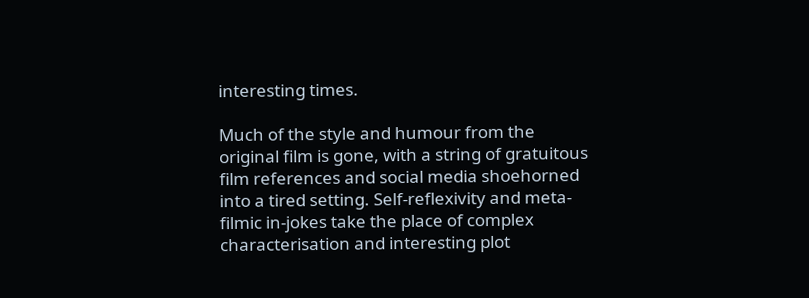interesting times.

Much of the style and humour from the original film is gone, with a string of gratuitous film references and social media shoehorned into a tired setting. Self-reflexivity and meta-filmic in-jokes take the place of complex characterisation and interesting plot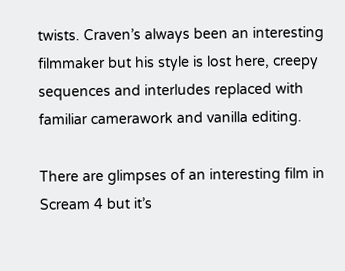twists. Craven’s always been an interesting filmmaker but his style is lost here, creepy sequences and interludes replaced with familiar camerawork and vanilla editing.

There are glimpses of an interesting film in Scream 4 but it’s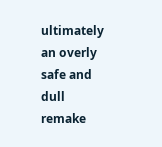ultimately an overly safe and dull remake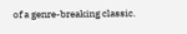of a genre-breaking classic.